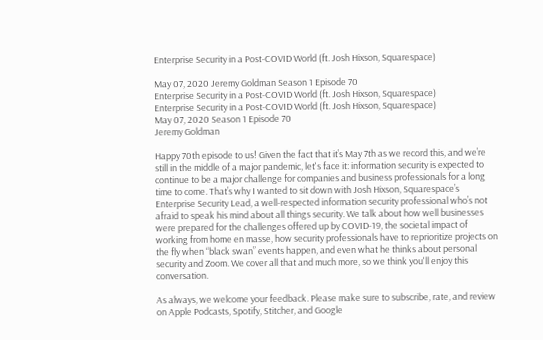Enterprise Security in a Post-COVID World (ft. Josh Hixson, Squarespace)

May 07, 2020 Jeremy Goldman Season 1 Episode 70
Enterprise Security in a Post-COVID World (ft. Josh Hixson, Squarespace)
Enterprise Security in a Post-COVID World (ft. Josh Hixson, Squarespace)
May 07, 2020 Season 1 Episode 70
Jeremy Goldman

Happy 70th episode to us! Given the fact that it’s May 7th as we record this, and we’re still in the middle of a major pandemic, let's face it: information security is expected to continue to be a major challenge for companies and business professionals for a long time to come. That’s why I wanted to sit down with Josh Hixson, Squarespace’s Enterprise Security Lead, a well-respected information security professional who’s not afraid to speak his mind about all things security. We talk about how well businesses were prepared for the challenges offered up by COVID-19, the societal impact of working from home en masse, how security professionals have to reprioritize projects on the fly when “black swan” events happen, and even what he thinks about personal security and Zoom. We cover all that and much more, so we think you'll enjoy this conversation.

As always, we welcome your feedback. Please make sure to subscribe, rate, and review on Apple Podcasts, Spotify, Stitcher, and Google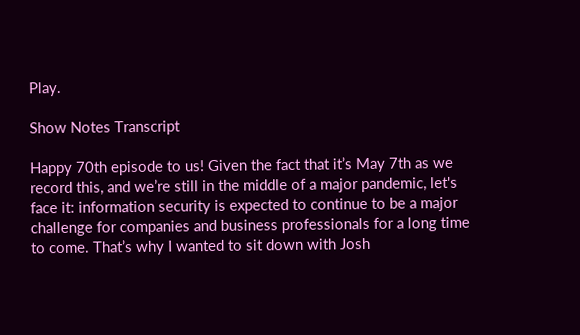Play.

Show Notes Transcript

Happy 70th episode to us! Given the fact that it’s May 7th as we record this, and we’re still in the middle of a major pandemic, let's face it: information security is expected to continue to be a major challenge for companies and business professionals for a long time to come. That’s why I wanted to sit down with Josh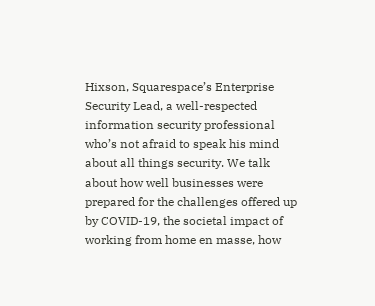Hixson, Squarespace’s Enterprise Security Lead, a well-respected information security professional who’s not afraid to speak his mind about all things security. We talk about how well businesses were prepared for the challenges offered up by COVID-19, the societal impact of working from home en masse, how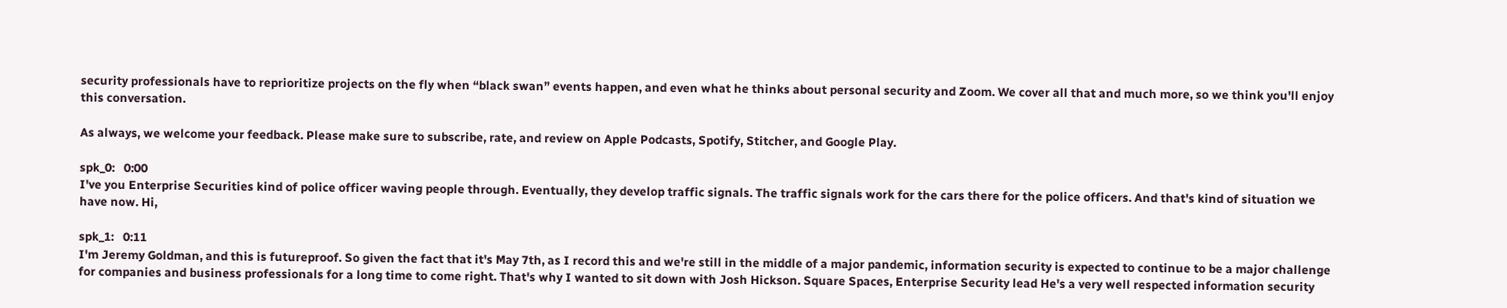security professionals have to reprioritize projects on the fly when “black swan” events happen, and even what he thinks about personal security and Zoom. We cover all that and much more, so we think you'll enjoy this conversation.

As always, we welcome your feedback. Please make sure to subscribe, rate, and review on Apple Podcasts, Spotify, Stitcher, and Google Play.

spk_0:   0:00
I've you Enterprise Securities kind of police officer waving people through. Eventually, they develop traffic signals. The traffic signals work for the cars there for the police officers. And that's kind of situation we have now. Hi,

spk_1:   0:11
I'm Jeremy Goldman, and this is futureproof. So given the fact that it's May 7th, as I record this and we're still in the middle of a major pandemic, information security is expected to continue to be a major challenge for companies and business professionals for a long time to come right. That's why I wanted to sit down with Josh Hickson. Square Spaces, Enterprise Security lead He's a very well respected information security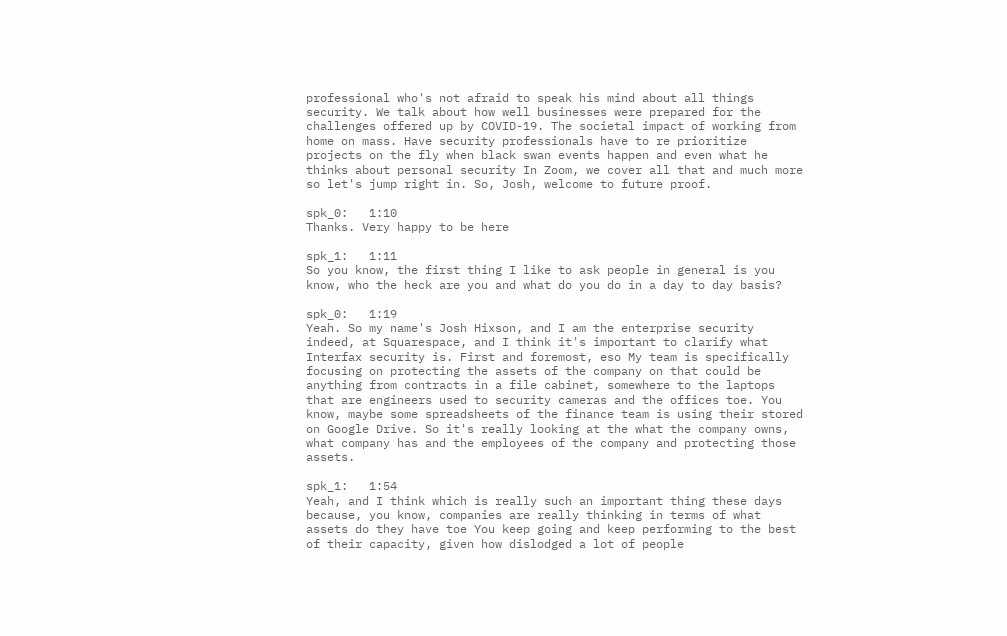professional who's not afraid to speak his mind about all things security. We talk about how well businesses were prepared for the challenges offered up by COVID-19. The societal impact of working from home on mass. Have security professionals have to re prioritize projects on the fly when black swan events happen and even what he thinks about personal security In Zoom, we cover all that and much more so let's jump right in. So, Josh, welcome to future proof.

spk_0:   1:10
Thanks. Very happy to be here

spk_1:   1:11
So you know, the first thing I like to ask people in general is you know, who the heck are you and what do you do in a day to day basis?

spk_0:   1:19
Yeah. So my name's Josh Hixson, and I am the enterprise security indeed, at Squarespace, and I think it's important to clarify what Interfax security is. First and foremost, eso My team is specifically focusing on protecting the assets of the company on that could be anything from contracts in a file cabinet, somewhere to the laptops that are engineers used to security cameras and the offices toe. You know, maybe some spreadsheets of the finance team is using their stored on Google Drive. So it's really looking at the what the company owns, what company has and the employees of the company and protecting those assets.

spk_1:   1:54
Yeah, and I think which is really such an important thing these days because, you know, companies are really thinking in terms of what assets do they have toe You keep going and keep performing to the best of their capacity, given how dislodged a lot of people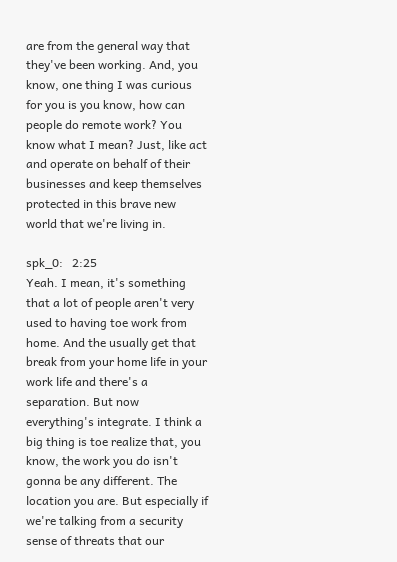are from the general way that they've been working. And, you know, one thing I was curious for you is you know, how can people do remote work? You know what I mean? Just, like act and operate on behalf of their businesses and keep themselves protected in this brave new world that we're living in.

spk_0:   2:25
Yeah. I mean, it's something that a lot of people aren't very used to having toe work from home. And the usually get that break from your home life in your work life and there's a separation. But now everything's integrate. I think a big thing is toe realize that, you know, the work you do isn't gonna be any different. The location you are. But especially if we're talking from a security sense of threats that our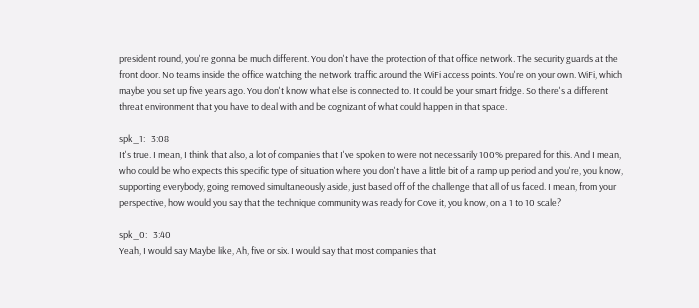president round, you're gonna be much different. You don't have the protection of that office network. The security guards at the front door. No teams inside the office watching the network traffic around the WiFi access points. You're on your own. WiFi, which maybe you set up five years ago. You don't know what else is connected to. It could be your smart fridge. So there's a different threat environment that you have to deal with and be cognizant of what could happen in that space.

spk_1:   3:08
It's true. I mean, I think that also, a lot of companies that I've spoken to were not necessarily 100% prepared for this. And I mean, who could be who expects this specific type of situation where you don't have a little bit of a ramp up period and you're, you know, supporting everybody, going removed simultaneously aside, just based off of the challenge that all of us faced. I mean, from your perspective, how would you say that the technique community was ready for Cove it, you know, on a 1 to 10 scale?

spk_0:   3:40
Yeah, I would say Maybe like, Ah, five or six. I would say that most companies that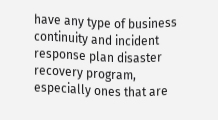have any type of business continuity and incident response plan disaster recovery program, especially ones that are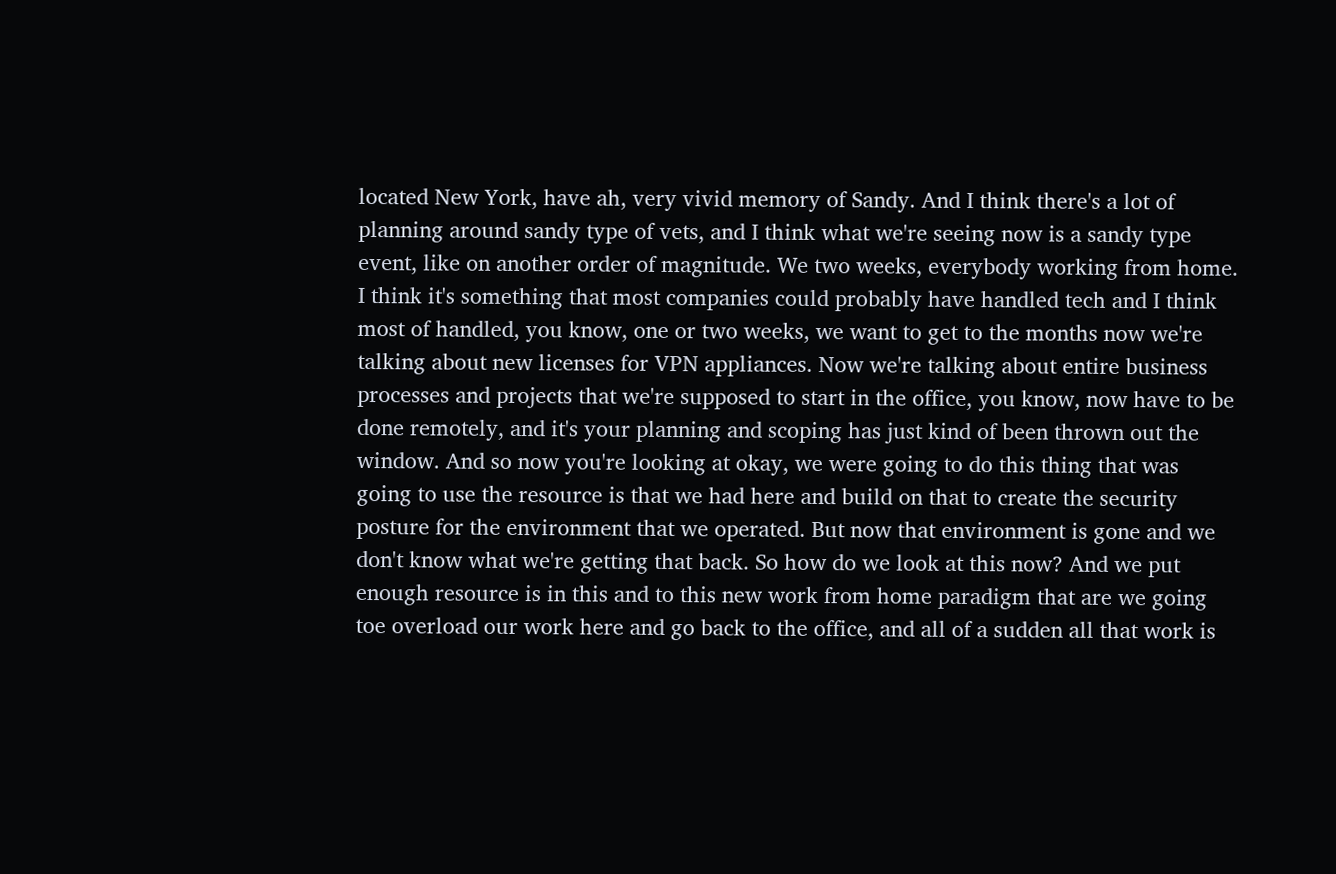located New York, have ah, very vivid memory of Sandy. And I think there's a lot of planning around sandy type of vets, and I think what we're seeing now is a sandy type event, like on another order of magnitude. We two weeks, everybody working from home. I think it's something that most companies could probably have handled tech and I think most of handled, you know, one or two weeks, we want to get to the months now we're talking about new licenses for VPN appliances. Now we're talking about entire business processes and projects that we're supposed to start in the office, you know, now have to be done remotely, and it's your planning and scoping has just kind of been thrown out the window. And so now you're looking at okay, we were going to do this thing that was going to use the resource is that we had here and build on that to create the security posture for the environment that we operated. But now that environment is gone and we don't know what we're getting that back. So how do we look at this now? And we put enough resource is in this and to this new work from home paradigm that are we going toe overload our work here and go back to the office, and all of a sudden all that work is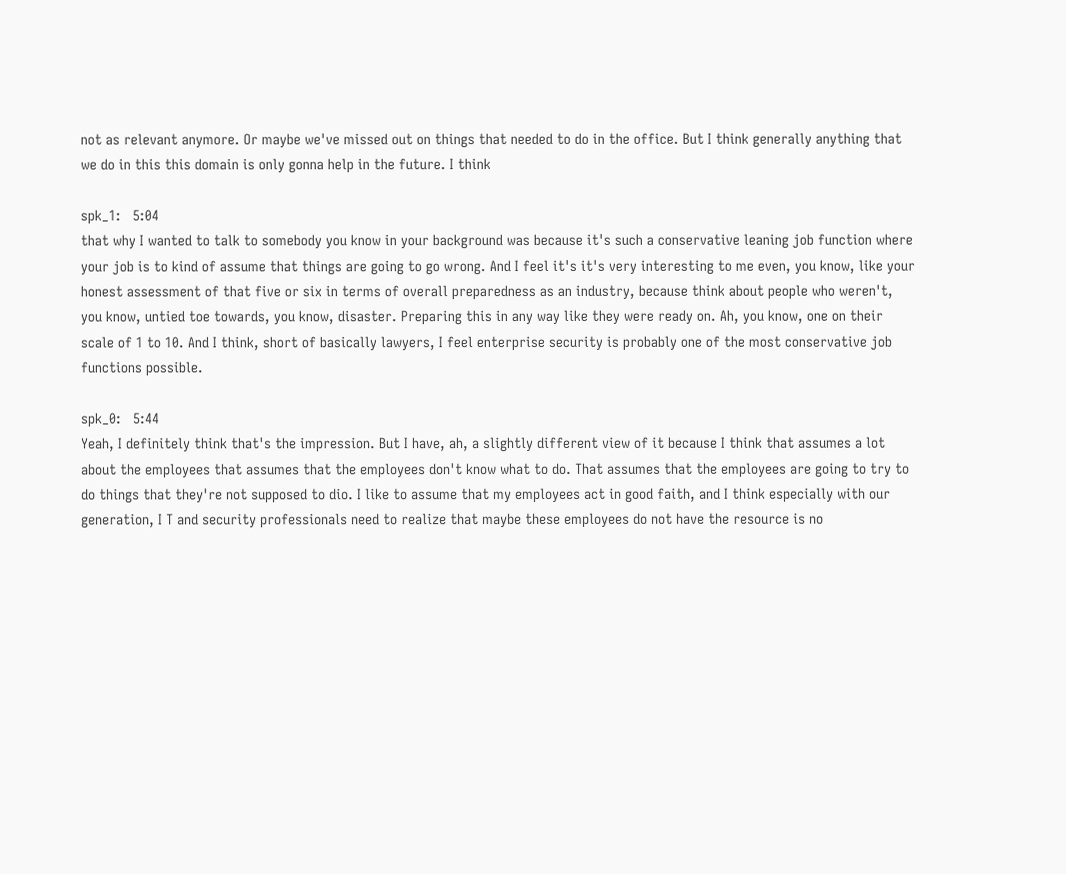not as relevant anymore. Or maybe we've missed out on things that needed to do in the office. But I think generally anything that we do in this this domain is only gonna help in the future. I think

spk_1:   5:04
that why I wanted to talk to somebody you know in your background was because it's such a conservative leaning job function where your job is to kind of assume that things are going to go wrong. And I feel it's it's very interesting to me even, you know, like your honest assessment of that five or six in terms of overall preparedness as an industry, because think about people who weren't, you know, untied toe towards, you know, disaster. Preparing this in any way like they were ready on. Ah, you know, one on their scale of 1 to 10. And I think, short of basically lawyers, I feel enterprise security is probably one of the most conservative job functions possible.

spk_0:   5:44
Yeah, I definitely think that's the impression. But I have, ah, a slightly different view of it because I think that assumes a lot about the employees that assumes that the employees don't know what to do. That assumes that the employees are going to try to do things that they're not supposed to dio. I like to assume that my employees act in good faith, and I think especially with our generation, I T and security professionals need to realize that maybe these employees do not have the resource is no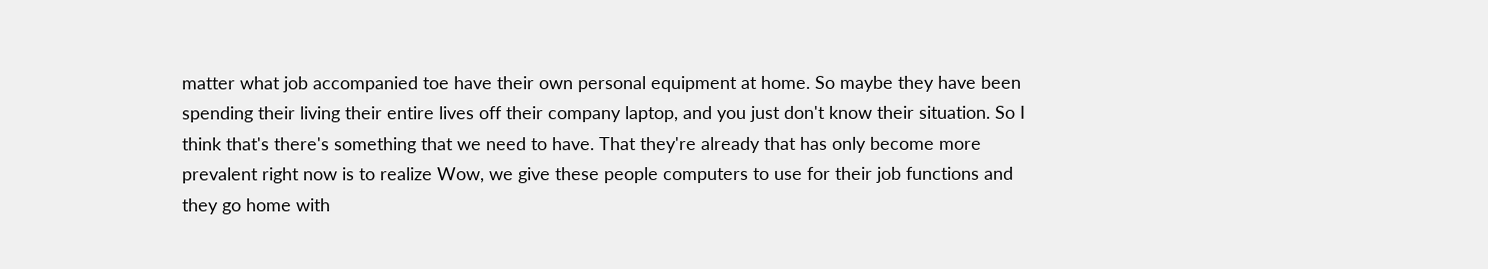matter what job accompanied toe have their own personal equipment at home. So maybe they have been spending their living their entire lives off their company laptop, and you just don't know their situation. So I think that's there's something that we need to have. That they're already that has only become more prevalent right now is to realize Wow, we give these people computers to use for their job functions and they go home with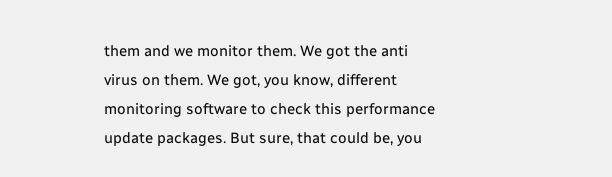them and we monitor them. We got the anti virus on them. We got, you know, different monitoring software to check this performance update packages. But sure, that could be, you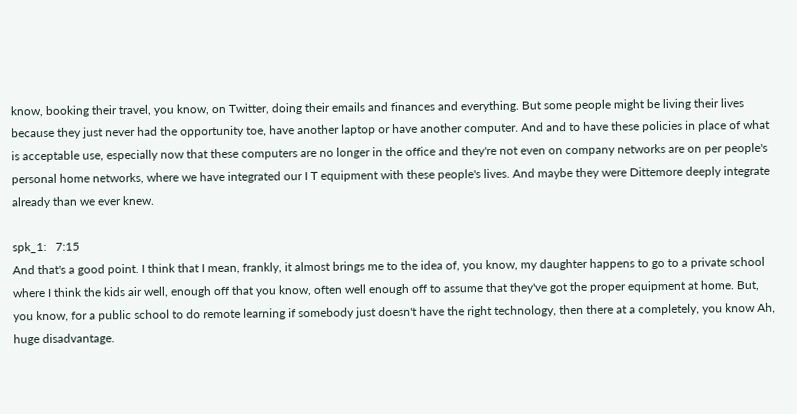know, booking their travel, you know, on Twitter, doing their emails and finances and everything. But some people might be living their lives because they just never had the opportunity toe, have another laptop or have another computer. And and to have these policies in place of what is acceptable use, especially now that these computers are no longer in the office and they're not even on company networks are on per people's personal home networks, where we have integrated our I T equipment with these people's lives. And maybe they were Dittemore deeply integrate already than we ever knew.

spk_1:   7:15
And that's a good point. I think that I mean, frankly, it almost brings me to the idea of, you know, my daughter happens to go to a private school where I think the kids air well, enough off that you know, often well enough off to assume that they've got the proper equipment at home. But, you know, for a public school to do remote learning if somebody just doesn't have the right technology, then there at a completely, you know Ah, huge disadvantage.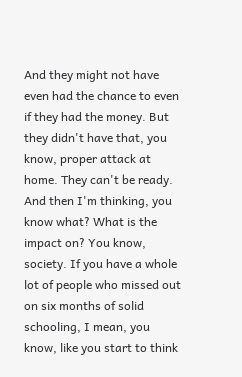And they might not have even had the chance to even if they had the money. But they didn't have that, you know, proper attack at home. They can't be ready. And then I'm thinking, you know what? What is the impact on? You know, society. If you have a whole lot of people who missed out on six months of solid schooling, I mean, you know, like you start to think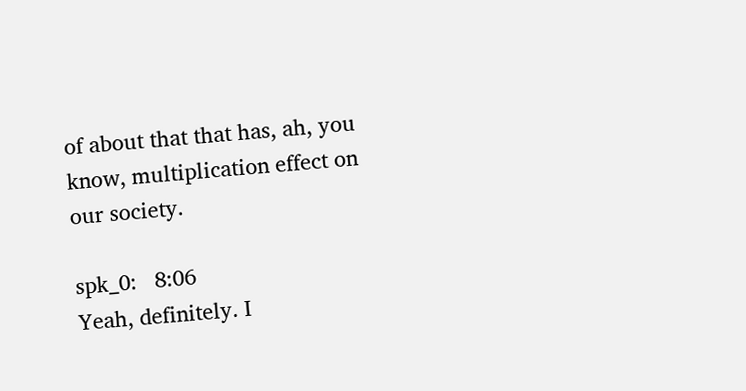of about that that has, ah, you know, multiplication effect on our society.

spk_0:   8:06
Yeah, definitely. I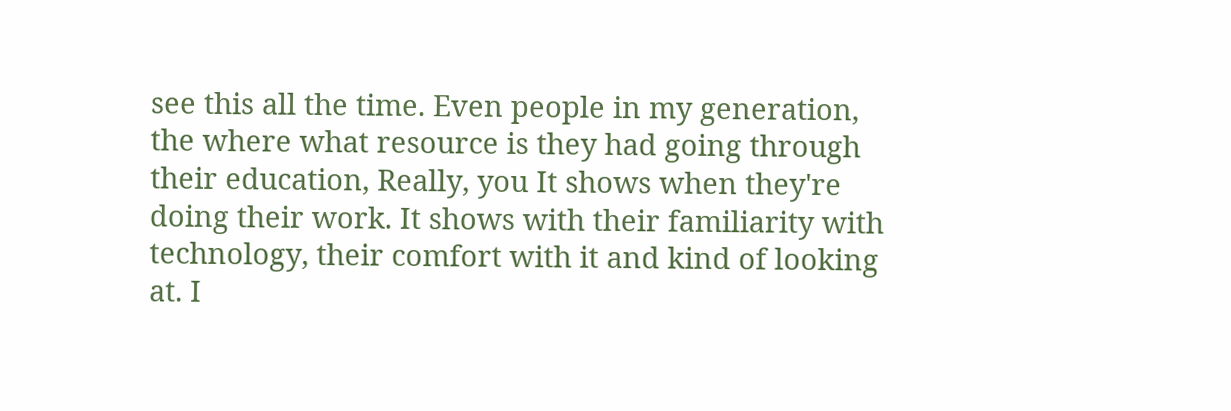see this all the time. Even people in my generation, the where what resource is they had going through their education, Really, you It shows when they're doing their work. It shows with their familiarity with technology, their comfort with it and kind of looking at. I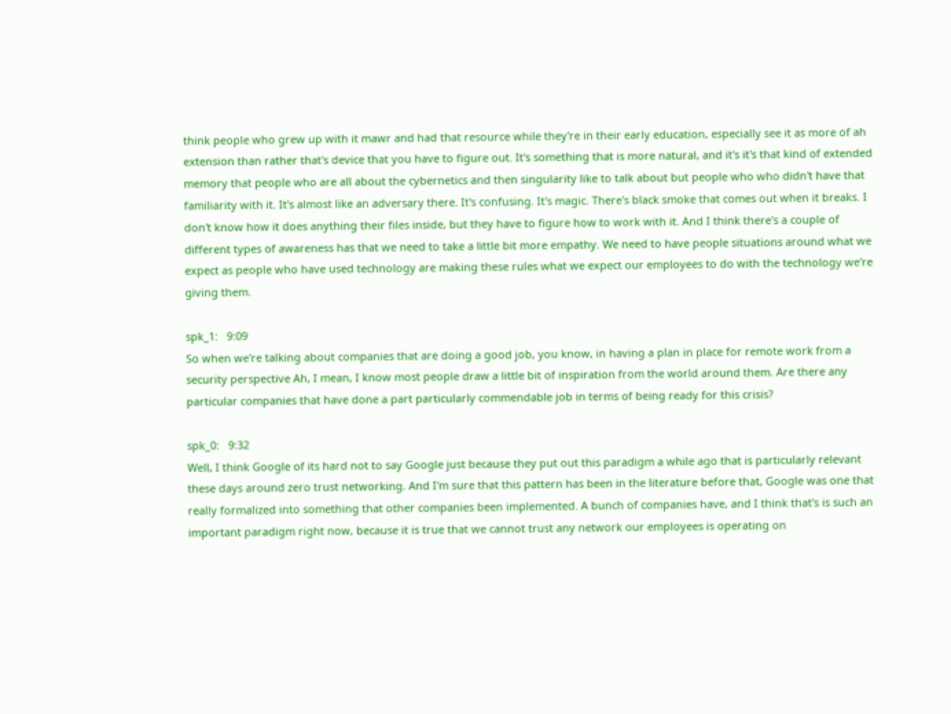think people who grew up with it mawr and had that resource while they're in their early education, especially see it as more of ah extension than rather that's device that you have to figure out. It's something that is more natural, and it's it's that kind of extended memory that people who are all about the cybernetics and then singularity like to talk about but people who who didn't have that familiarity with it. It's almost like an adversary there. It's confusing. It's magic. There's black smoke that comes out when it breaks. I don't know how it does anything their files inside, but they have to figure how to work with it. And I think there's a couple of different types of awareness has that we need to take a little bit more empathy. We need to have people situations around what we expect as people who have used technology are making these rules what we expect our employees to do with the technology we're giving them.

spk_1:   9:09
So when we're talking about companies that are doing a good job, you know, in having a plan in place for remote work from a security perspective Ah, I mean, I know most people draw a little bit of inspiration from the world around them. Are there any particular companies that have done a part particularly commendable job in terms of being ready for this crisis?

spk_0:   9:32
Well, I think Google of its hard not to say Google just because they put out this paradigm a while ago that is particularly relevant these days around zero trust networking. And I'm sure that this pattern has been in the literature before that, Google was one that really formalized into something that other companies been implemented. A bunch of companies have, and I think that's is such an important paradigm right now, because it is true that we cannot trust any network our employees is operating on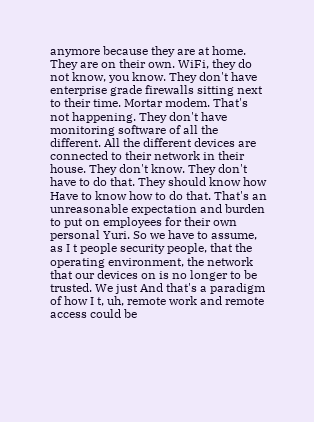anymore because they are at home. They are on their own. WiFi, they do not know, you know. They don't have enterprise grade firewalls sitting next to their time. Mortar modem. That's not happening. They don't have monitoring software of all the different. All the different devices are connected to their network in their house. They don't know. They don't have to do that. They should know how Have to know how to do that. That's an unreasonable expectation and burden to put on employees for their own personal Yuri. So we have to assume, as I t people security people, that the operating environment, the network that our devices on is no longer to be trusted. We just And that's a paradigm of how I t, uh, remote work and remote access could be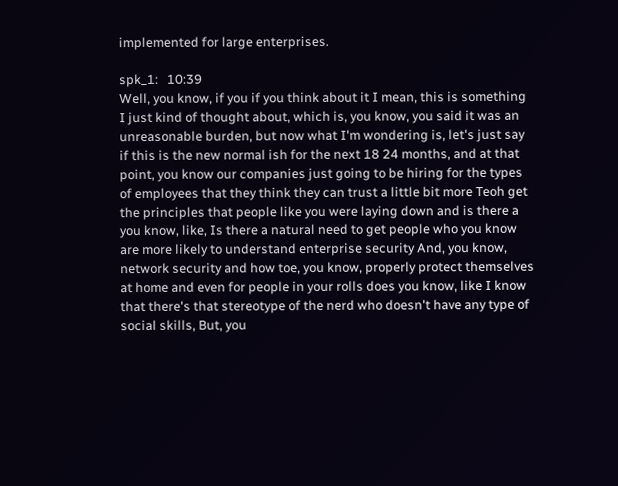implemented for large enterprises.

spk_1:   10:39
Well, you know, if you if you think about it I mean, this is something I just kind of thought about, which is, you know, you said it was an unreasonable burden, but now what I'm wondering is, let's just say if this is the new normal ish for the next 18 24 months, and at that point, you know our companies just going to be hiring for the types of employees that they think they can trust a little bit more Teoh get the principles that people like you were laying down and is there a you know, like, Is there a natural need to get people who you know are more likely to understand enterprise security And, you know, network security and how toe, you know, properly protect themselves at home and even for people in your rolls does you know, like I know that there's that stereotype of the nerd who doesn't have any type of social skills, But, you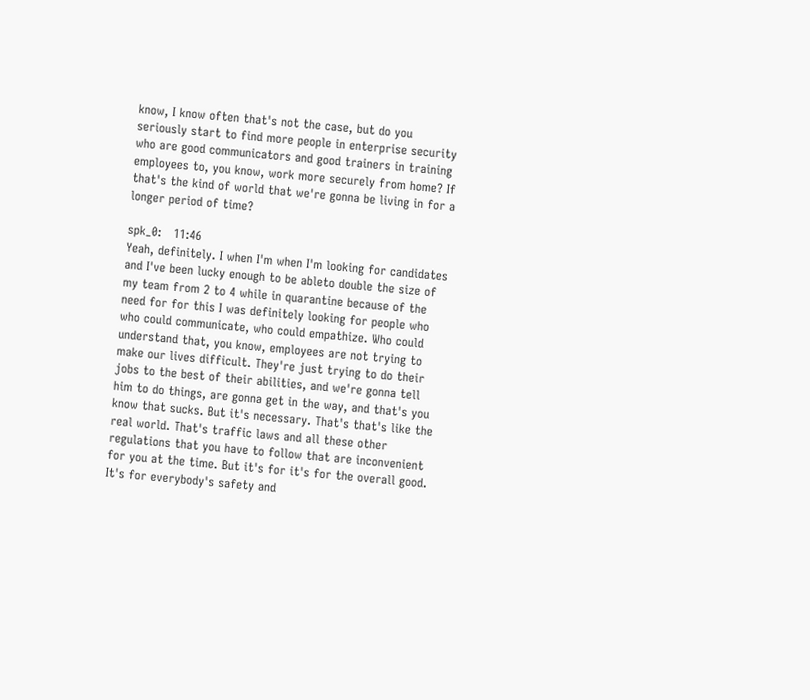know, I know often that's not the case, but do you seriously start to find more people in enterprise security who are good communicators and good trainers in training employees to, you know, work more securely from home? If that's the kind of world that we're gonna be living in for a longer period of time?

spk_0:   11:46
Yeah, definitely. I when I'm when I'm looking for candidates and I've been lucky enough to be ableto double the size of my team from 2 to 4 while in quarantine because of the need for for this I was definitely looking for people who who could communicate, who could empathize. Who could understand that, you know, employees are not trying to make our lives difficult. They're just trying to do their jobs to the best of their abilities, and we're gonna tell him to do things, are gonna get in the way, and that's you know that sucks. But it's necessary. That's that's like the real world. That's traffic laws and all these other regulations that you have to follow that are inconvenient for you at the time. But it's for it's for the overall good. It's for everybody's safety and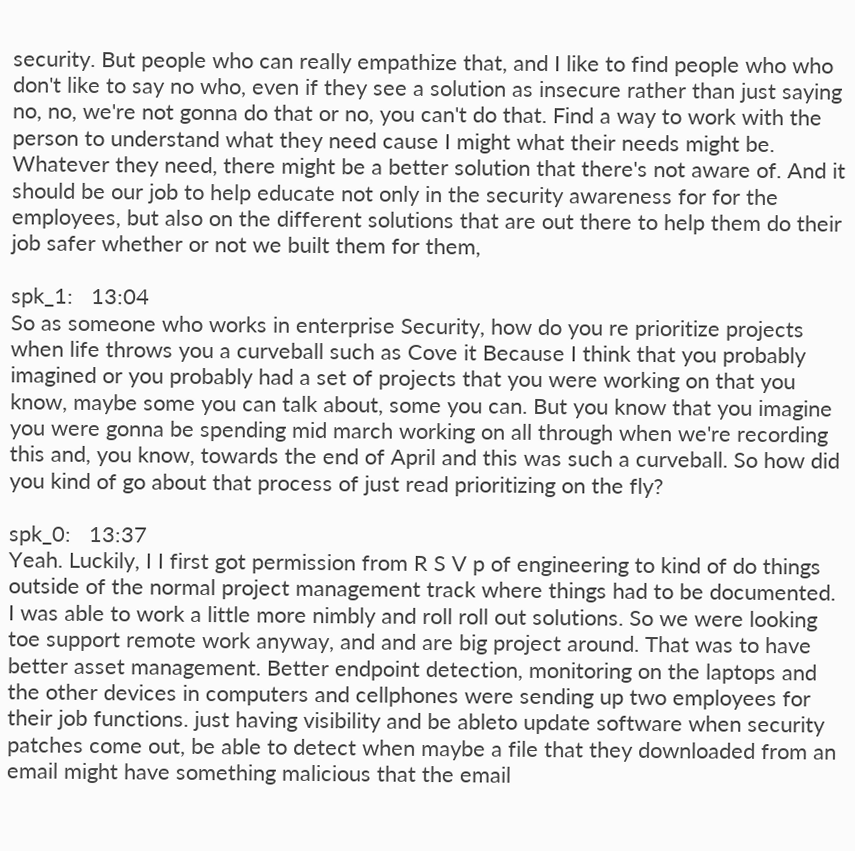security. But people who can really empathize that, and I like to find people who who don't like to say no who, even if they see a solution as insecure rather than just saying no, no, we're not gonna do that or no, you can't do that. Find a way to work with the person to understand what they need cause I might what their needs might be. Whatever they need, there might be a better solution that there's not aware of. And it should be our job to help educate not only in the security awareness for for the employees, but also on the different solutions that are out there to help them do their job safer whether or not we built them for them,

spk_1:   13:04
So as someone who works in enterprise Security, how do you re prioritize projects when life throws you a curveball such as Cove it Because I think that you probably imagined or you probably had a set of projects that you were working on that you know, maybe some you can talk about, some you can. But you know that you imagine you were gonna be spending mid march working on all through when we're recording this and, you know, towards the end of April and this was such a curveball. So how did you kind of go about that process of just read prioritizing on the fly?

spk_0:   13:37
Yeah. Luckily, I I first got permission from R S V p of engineering to kind of do things outside of the normal project management track where things had to be documented. I was able to work a little more nimbly and roll roll out solutions. So we were looking toe support remote work anyway, and and are big project around. That was to have better asset management. Better endpoint detection, monitoring on the laptops and the other devices in computers and cellphones were sending up two employees for their job functions. just having visibility and be ableto update software when security patches come out, be able to detect when maybe a file that they downloaded from an email might have something malicious that the email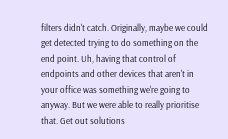filters didn't catch. Originally, maybe we could get detected trying to do something on the end point. Uh, having that control of endpoints and other devices that aren't in your office was something we're going to anyway. But we were able to really prioritise that. Get out solutions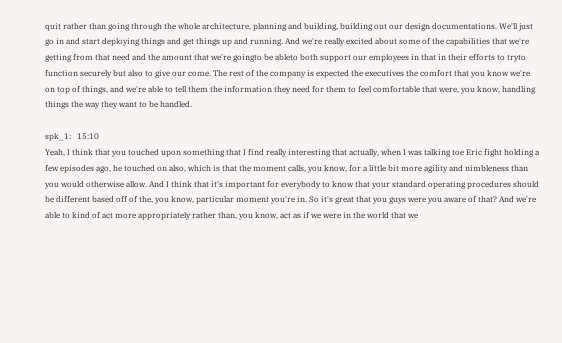quit rather than going through the whole architecture, planning and building, building out our design documentations. We'll just go in and start deploying things and get things up and running. And we're really excited about some of the capabilities that we're getting from that need and the amount that we're goingto be ableto both support our employees in that in their efforts to tryto function securely but also to give our come. The rest of the company is expected the executives the comfort that you know we're on top of things, and we're able to tell them the information they need for them to feel comfortable that were, you know, handling things the way they want to be handled.

spk_1:   15:10
Yeah, I think that you touched upon something that I find really interesting that actually, when I was talking toe Eric fight holding a few episodes ago, he touched on also, which is that the moment calls, you know, for a little bit more agility and nimbleness than you would otherwise allow. And I think that it's important for everybody to know that your standard operating procedures should be different based off of the, you know, particular moment you're in. So it's great that you guys were you aware of that? And we're able to kind of act more appropriately rather than, you know, act as if we were in the world that we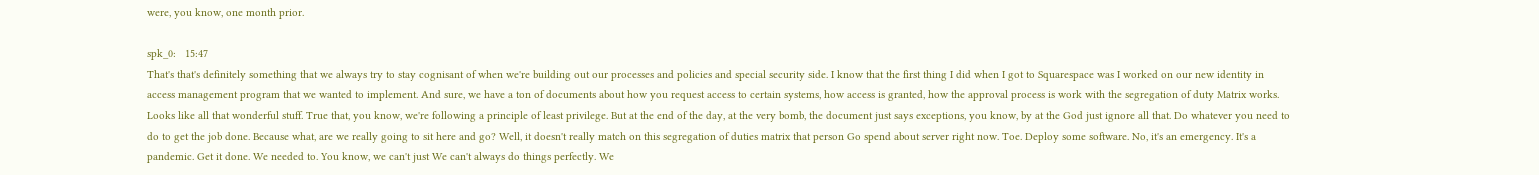were, you know, one month prior.

spk_0:   15:47
That's that's definitely something that we always try to stay cognisant of when we're building out our processes and policies and special security side. I know that the first thing I did when I got to Squarespace was I worked on our new identity in access management program that we wanted to implement. And sure, we have a ton of documents about how you request access to certain systems, how access is granted, how the approval process is work with the segregation of duty Matrix works. Looks like all that wonderful stuff. True that, you know, we're following a principle of least privilege. But at the end of the day, at the very bomb, the document just says exceptions, you know, by at the God just ignore all that. Do whatever you need to do to get the job done. Because what, are we really going to sit here and go? Well, it doesn't really match on this segregation of duties matrix that person Go spend about server right now. Toe. Deploy some software. No, it's an emergency. It's a pandemic. Get it done. We needed to. You know, we can't just We can't always do things perfectly. We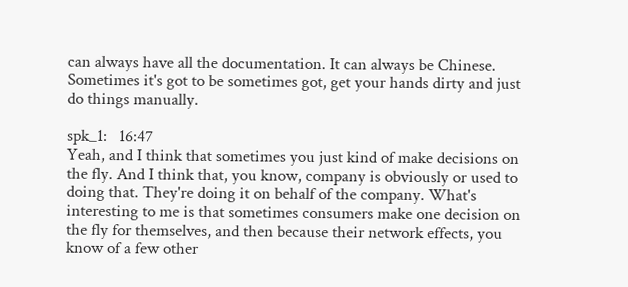can always have all the documentation. It can always be Chinese. Sometimes it's got to be sometimes got, get your hands dirty and just do things manually.

spk_1:   16:47
Yeah, and I think that sometimes you just kind of make decisions on the fly. And I think that, you know, company is obviously or used to doing that. They're doing it on behalf of the company. What's interesting to me is that sometimes consumers make one decision on the fly for themselves, and then because their network effects, you know of a few other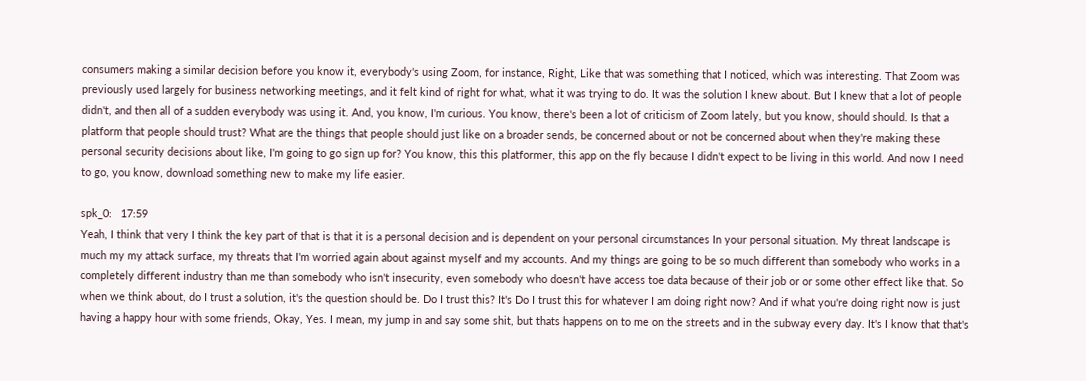consumers making a similar decision before you know it, everybody's using Zoom, for instance, Right, Like that was something that I noticed, which was interesting. That Zoom was previously used largely for business networking meetings, and it felt kind of right for what, what it was trying to do. It was the solution I knew about. But I knew that a lot of people didn't, and then all of a sudden everybody was using it. And, you know, I'm curious. You know, there's been a lot of criticism of Zoom lately, but you know, should should. Is that a platform that people should trust? What are the things that people should just like on a broader sends, be concerned about or not be concerned about when they're making these personal security decisions about like, I'm going to go sign up for? You know, this this platformer, this app on the fly because I didn't expect to be living in this world. And now I need to go, you know, download something new to make my life easier.

spk_0:   17:59
Yeah, I think that very I think the key part of that is that it is a personal decision and is dependent on your personal circumstances In your personal situation. My threat landscape is much my my attack surface, my threats that I'm worried again about against myself and my accounts. And my things are going to be so much different than somebody who works in a completely different industry than me than somebody who isn't insecurity, even somebody who doesn't have access toe data because of their job or or some other effect like that. So when we think about, do I trust a solution, it's the question should be. Do I trust this? It's Do I trust this for whatever I am doing right now? And if what you're doing right now is just having a happy hour with some friends, Okay, Yes. I mean, my jump in and say some shit, but thats happens on to me on the streets and in the subway every day. It's I know that that's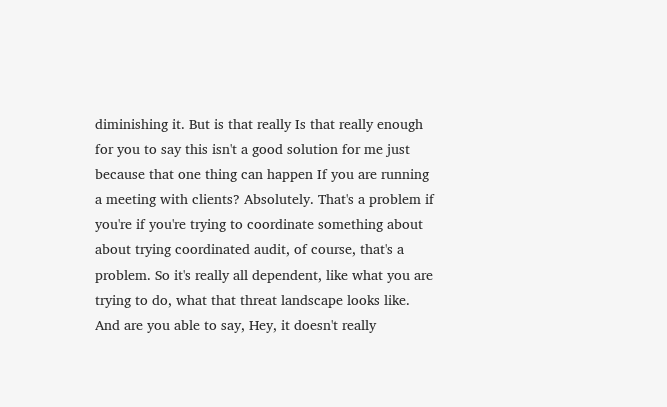diminishing it. But is that really Is that really enough for you to say this isn't a good solution for me just because that one thing can happen If you are running a meeting with clients? Absolutely. That's a problem if you're if you're trying to coordinate something about about trying coordinated audit, of course, that's a problem. So it's really all dependent, like what you are trying to do, what that threat landscape looks like. And are you able to say, Hey, it doesn't really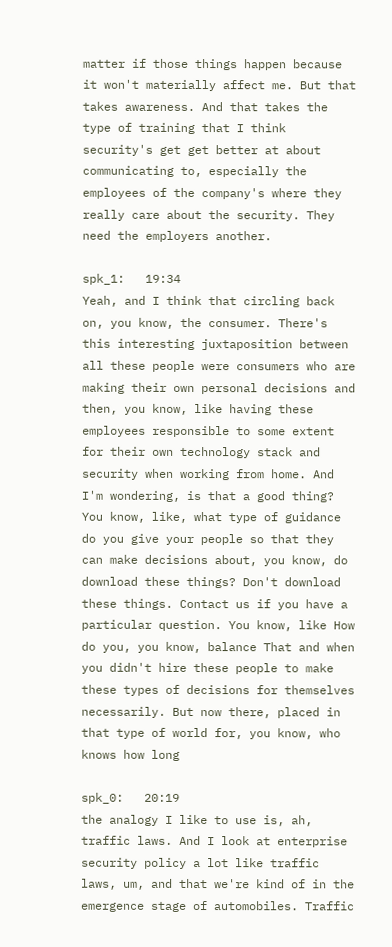matter if those things happen because it won't materially affect me. But that takes awareness. And that takes the type of training that I think security's get get better at about communicating to, especially the employees of the company's where they really care about the security. They need the employers another.

spk_1:   19:34
Yeah, and I think that circling back on, you know, the consumer. There's this interesting juxtaposition between all these people were consumers who are making their own personal decisions and then, you know, like having these employees responsible to some extent for their own technology stack and security when working from home. And I'm wondering, is that a good thing? You know, like, what type of guidance do you give your people so that they can make decisions about, you know, do download these things? Don't download these things. Contact us if you have a particular question. You know, like How do you, you know, balance That and when you didn't hire these people to make these types of decisions for themselves necessarily. But now there, placed in that type of world for, you know, who knows how long

spk_0:   20:19
the analogy I like to use is, ah, traffic laws. And I look at enterprise security policy a lot like traffic laws, um, and that we're kind of in the emergence stage of automobiles. Traffic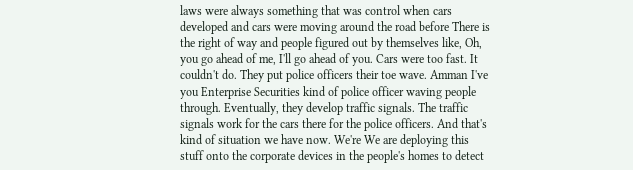laws were always something that was control when cars developed and cars were moving around the road before There is the right of way and people figured out by themselves like, Oh, you go ahead of me, I'll go ahead of you. Cars were too fast. It couldn't do. They put police officers their toe wave. Amman I've you Enterprise Securities kind of police officer waving people through. Eventually, they develop traffic signals. The traffic signals work for the cars there for the police officers. And that's kind of situation we have now. We're We are deploying this stuff onto the corporate devices in the people's homes to detect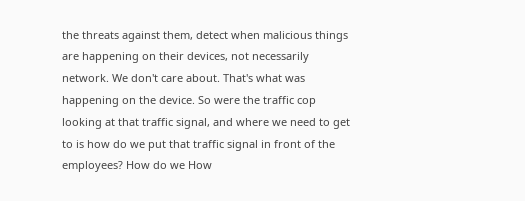the threats against them, detect when malicious things are happening on their devices, not necessarily network. We don't care about. That's what was happening on the device. So were the traffic cop looking at that traffic signal, and where we need to get to is how do we put that traffic signal in front of the employees? How do we How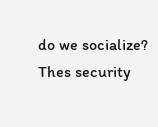do we socialize? Thes security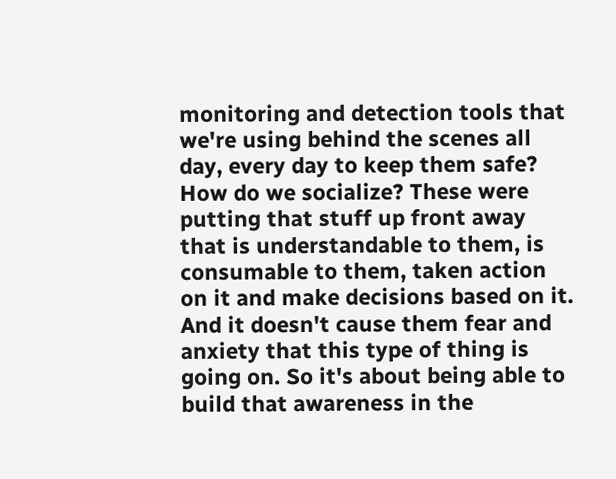monitoring and detection tools that we're using behind the scenes all day, every day to keep them safe? How do we socialize? These were putting that stuff up front away that is understandable to them, is consumable to them, taken action on it and make decisions based on it. And it doesn't cause them fear and anxiety that this type of thing is going on. So it's about being able to build that awareness in the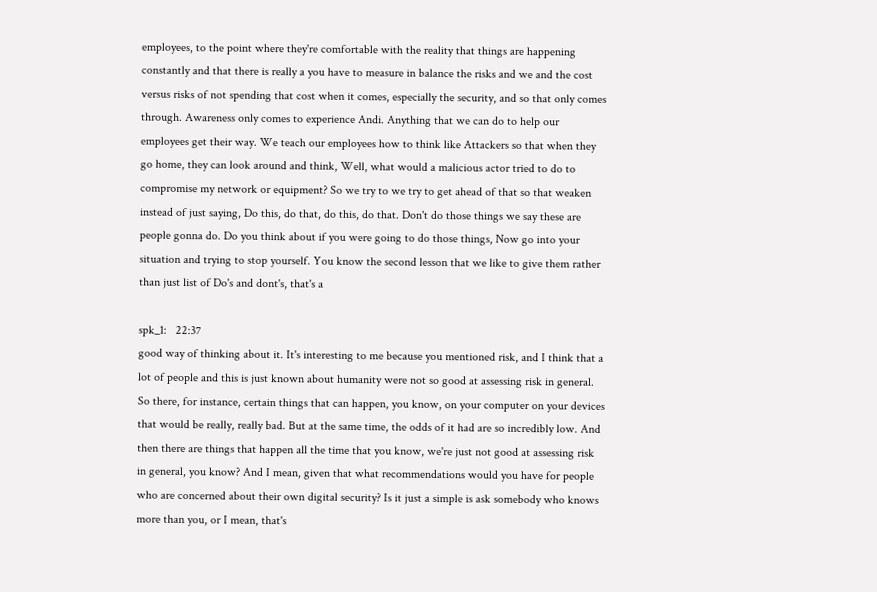employees, to the point where they're comfortable with the reality that things are happening constantly and that there is really a you have to measure in balance the risks and we and the cost versus risks of not spending that cost when it comes, especially the security, and so that only comes through. Awareness only comes to experience Andi. Anything that we can do to help our employees get their way. We teach our employees how to think like Attackers so that when they go home, they can look around and think, Well, what would a malicious actor tried to do to compromise my network or equipment? So we try to we try to get ahead of that so that weaken instead of just saying, Do this, do that, do this, do that. Don't do those things we say these are people gonna do. Do you think about if you were going to do those things, Now go into your situation and trying to stop yourself. You know the second lesson that we like to give them rather than just list of Do's and dont's, that's a

spk_1:   22:37
good way of thinking about it. It's interesting to me because you mentioned risk, and I think that a lot of people and this is just known about humanity were not so good at assessing risk in general. So there, for instance, certain things that can happen, you know, on your computer on your devices that would be really, really bad. But at the same time, the odds of it had are so incredibly low. And then there are things that happen all the time that you know, we're just not good at assessing risk in general, you know? And I mean, given that what recommendations would you have for people who are concerned about their own digital security? Is it just a simple is ask somebody who knows more than you, or I mean, that's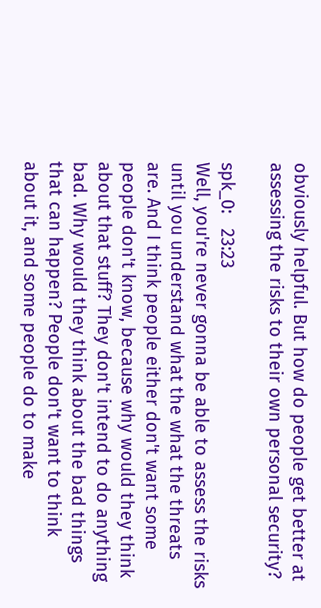obviously helpful. But how do people get better at assessing the risks to their own personal security?

spk_0:   23:23
Well, you're never gonna be able to assess the risks until you understand what the what the threats are. And I think people either don't want some people don't know, because why would they think about that stuff? They don't intend to do anything bad. Why would they think about the bad things that can happen? People don't want to think about it, and some people do to make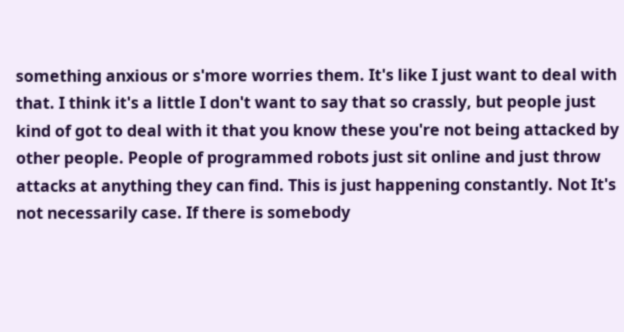something anxious or s'more worries them. It's like I just want to deal with that. I think it's a little I don't want to say that so crassly, but people just kind of got to deal with it that you know these you're not being attacked by other people. People of programmed robots just sit online and just throw attacks at anything they can find. This is just happening constantly. Not It's not necessarily case. If there is somebody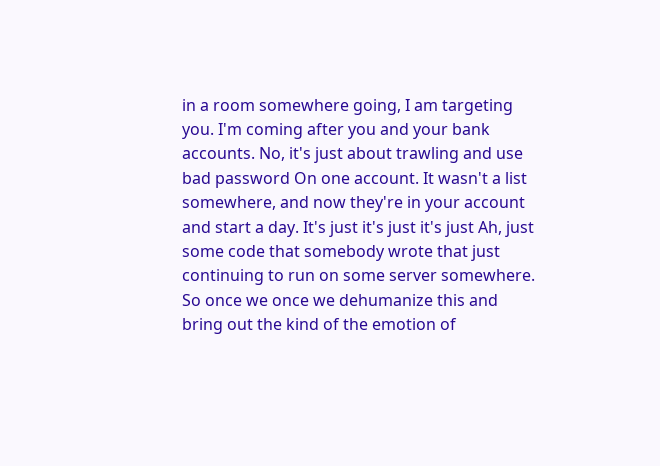in a room somewhere going, I am targeting you. I'm coming after you and your bank accounts. No, it's just about trawling and use bad password On one account. It wasn't a list somewhere, and now they're in your account and start a day. It's just it's just it's just Ah, just some code that somebody wrote that just continuing to run on some server somewhere. So once we once we dehumanize this and bring out the kind of the emotion of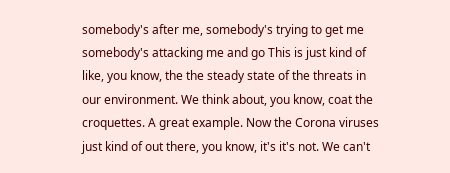somebody's after me, somebody's trying to get me somebody's attacking me and go This is just kind of like, you know, the the steady state of the threats in our environment. We think about, you know, coat the croquettes. A great example. Now the Corona viruses just kind of out there, you know, it's it's not. We can't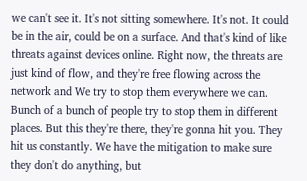we can't see it. It's not sitting somewhere. It's not. It could be in the air, could be on a surface. And that's kind of like threats against devices online. Right now, the threats are just kind of flow, and they're free flowing across the network and We try to stop them everywhere we can. Bunch of a bunch of people try to stop them in different places. But this they're there, they're gonna hit you. They hit us constantly. We have the mitigation to make sure they don't do anything, but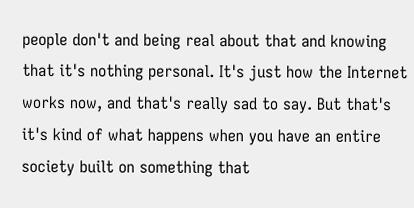people don't and being real about that and knowing that it's nothing personal. It's just how the Internet works now, and that's really sad to say. But that's it's kind of what happens when you have an entire society built on something that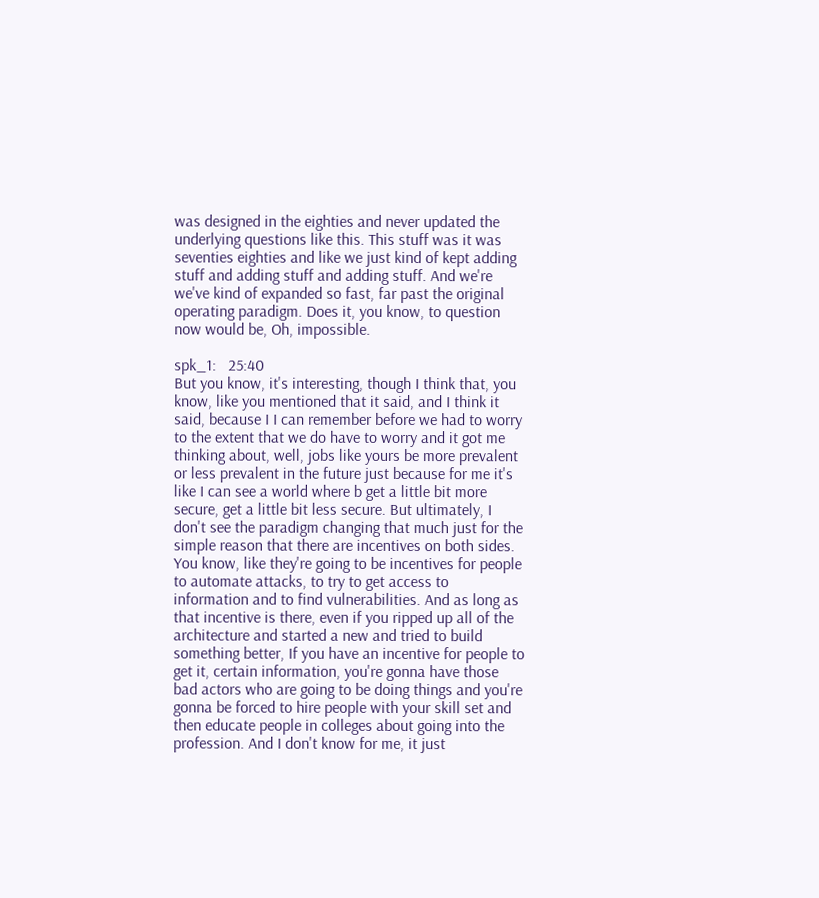was designed in the eighties and never updated the underlying questions like this. This stuff was it was seventies eighties and like we just kind of kept adding stuff and adding stuff and adding stuff. And we're we've kind of expanded so fast, far past the original operating paradigm. Does it, you know, to question now would be, Oh, impossible.

spk_1:   25:40
But you know, it's interesting, though I think that, you know, like you mentioned that it said, and I think it said, because I I can remember before we had to worry to the extent that we do have to worry and it got me thinking about, well, jobs like yours be more prevalent or less prevalent in the future just because for me it's like I can see a world where b get a little bit more secure, get a little bit less secure. But ultimately, I don't see the paradigm changing that much just for the simple reason that there are incentives on both sides. You know, like they're going to be incentives for people to automate attacks, to try to get access to information and to find vulnerabilities. And as long as that incentive is there, even if you ripped up all of the architecture and started a new and tried to build something better, If you have an incentive for people to get it, certain information, you're gonna have those bad actors who are going to be doing things and you're gonna be forced to hire people with your skill set and then educate people in colleges about going into the profession. And I don't know for me, it just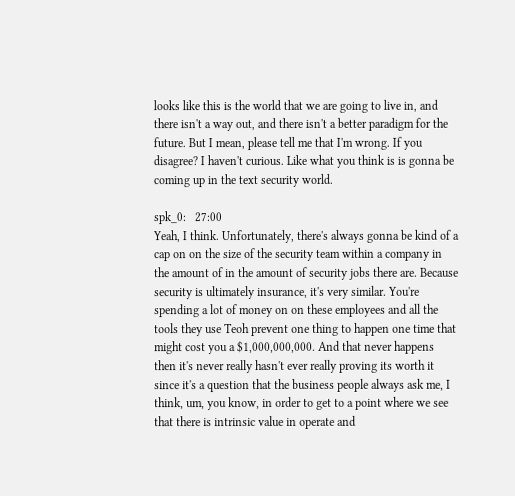looks like this is the world that we are going to live in, and there isn't a way out, and there isn't a better paradigm for the future. But I mean, please tell me that I'm wrong. If you disagree? I haven't curious. Like what you think is is gonna be coming up in the text security world.

spk_0:   27:00
Yeah, I think. Unfortunately, there's always gonna be kind of a cap on on the size of the security team within a company in the amount of in the amount of security jobs there are. Because security is ultimately insurance, it's very similar. You're spending a lot of money on on these employees and all the tools they use Teoh prevent one thing to happen one time that might cost you a $1,000,000,000. And that never happens then it's never really hasn't ever really proving its worth it since it's a question that the business people always ask me, I think, um, you know, in order to get to a point where we see that there is intrinsic value in operate and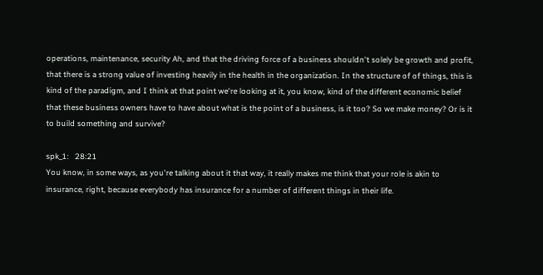operations, maintenance, security Ah, and that the driving force of a business shouldn't solely be growth and profit, that there is a strong value of investing heavily in the health in the organization. In the structure of of things, this is kind of the paradigm, and I think at that point we're looking at it, you know, kind of the different economic belief that these business owners have to have about what is the point of a business, is it too? So we make money? Or is it to build something and survive?

spk_1:   28:21
You know, in some ways, as you're talking about it that way, it really makes me think that your role is akin to insurance, right, because everybody has insurance for a number of different things in their life.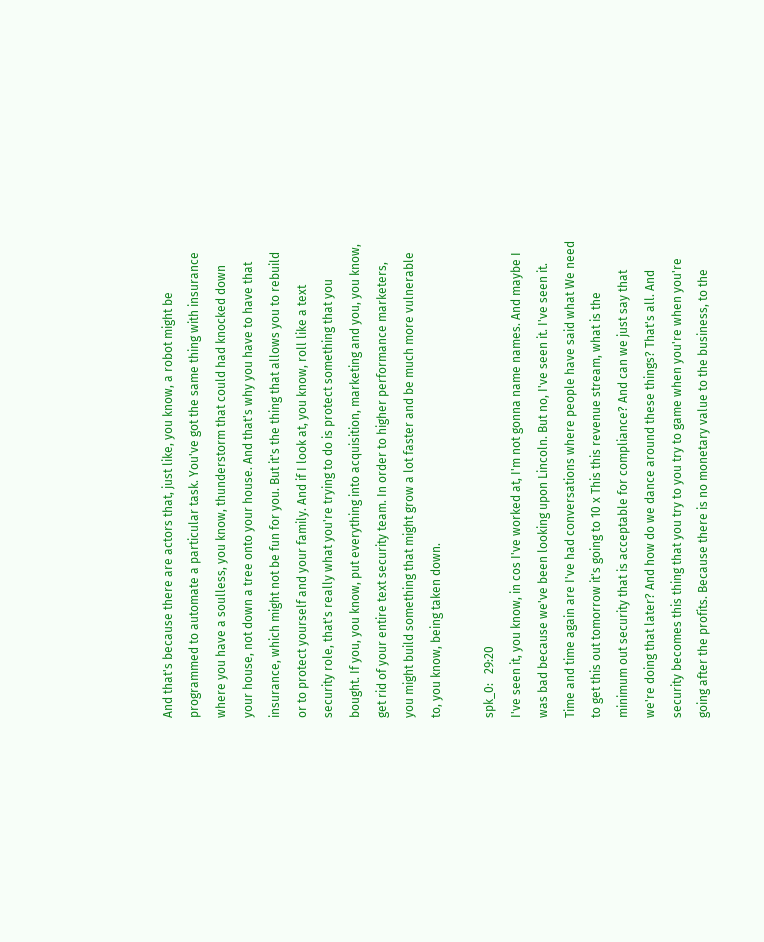And that's because there are actors that, just like, you know, a robot might be programmed to automate a particular task. You've got the same thing with insurance where you have a soulless, you know, thunderstorm that could had knocked down your house, not down a tree onto your house. And that's why you have to have that insurance, which might not be fun for you. But it's the thing that allows you to rebuild or to protect yourself and your family. And if I look at, you know, roll like a text security role, that's really what you're trying to do is protect something that you bought. If you, you know, put everything into acquisition, marketing and you, you know, get rid of your entire text security team. In order to higher performance marketers, you might build something that might grow a lot faster and be much more vulnerable to, you know, being taken down.

spk_0:   29:20
I've seen it, you know, in cos I've worked at, I'm not gonna name names. And maybe I was bad because we've been looking upon Lincoln. But no, I've seen it. I've seen it. Time and time again are I've had conversations where people have said what We need to get this out tomorrow it's going to 10 x This this revenue stream, what is the minimum out security that is acceptable for compliance? And can we just say that we're doing that later? And how do we dance around these things? That's all. And security becomes this thing that you try to you try to game when you're when you're going after the profits. Because there is no monetary value to the business, to the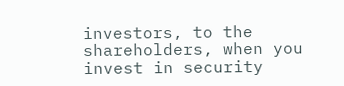investors, to the shareholders, when you invest in security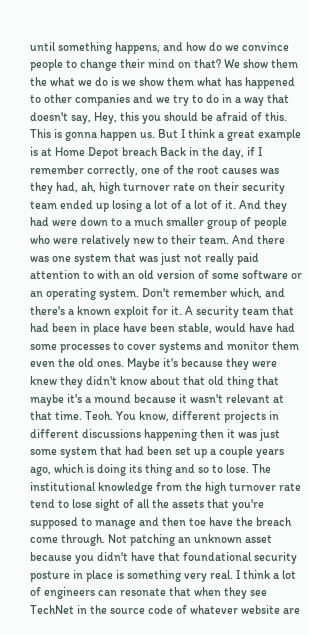until something happens, and how do we convince people to change their mind on that? We show them the what we do is we show them what has happened to other companies and we try to do in a way that doesn't say, Hey, this you should be afraid of this. This is gonna happen us. But I think a great example is at Home Depot breach Back in the day, if I remember correctly, one of the root causes was they had, ah, high turnover rate on their security team ended up losing a lot of a lot of it. And they had were down to a much smaller group of people who were relatively new to their team. And there was one system that was just not really paid attention to with an old version of some software or an operating system. Don't remember which, and there's a known exploit for it. A security team that had been in place have been stable, would have had some processes to cover systems and monitor them even the old ones. Maybe it's because they were knew they didn't know about that old thing that maybe it's a mound because it wasn't relevant at that time. Teoh. You know, different projects in different discussions happening then it was just some system that had been set up a couple years ago, which is doing its thing and so to lose. The institutional knowledge from the high turnover rate tend to lose sight of all the assets that you're supposed to manage and then toe have the breach come through. Not patching an unknown asset because you didn't have that foundational security posture in place is something very real. I think a lot of engineers can resonate that when they see TechNet in the source code of whatever website are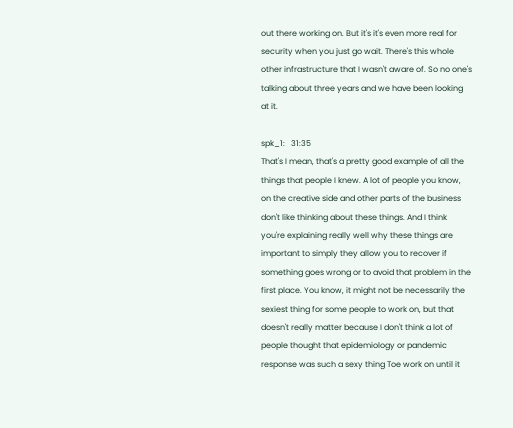out there working on. But it's it's even more real for security when you just go wait. There's this whole other infrastructure that I wasn't aware of. So no one's talking about three years and we have been looking at it.

spk_1:   31:35
That's I mean, that's a pretty good example of all the things that people I knew. A lot of people you know, on the creative side and other parts of the business don't like thinking about these things. And I think you're explaining really well why these things are important to simply they allow you to recover if something goes wrong or to avoid that problem in the first place. You know, it might not be necessarily the sexiest thing for some people to work on, but that doesn't really matter because I don't think a lot of people thought that epidemiology or pandemic response was such a sexy thing Toe work on until it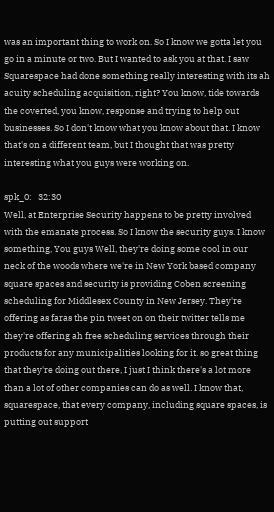was an important thing to work on. So I know we gotta let you go in a minute or two. But I wanted to ask you at that. I saw Squarespace had done something really interesting with its ah acuity scheduling acquisition, right? You know, tide towards the coverted, you know, response and trying to help out businesses. So I don't know what you know about that. I know that's on a different team, but I thought that was pretty interesting what you guys were working on.

spk_0:   32:30
Well, at Enterprise Security happens to be pretty involved with the emanate process. So I know the security guys. I know something, You guys Well, they're doing some cool in our neck of the woods where we're in New York based company square spaces and security is providing Coben screening scheduling for Middlesex County in New Jersey. They're offering as faras the pin tweet on on their twitter tells me they're offering ah free scheduling services through their products for any municipalities looking for it. so great thing that they're doing out there, I just I think there's a lot more than a lot of other companies can do as well. I know that, squarespace, that every company, including square spaces, is putting out support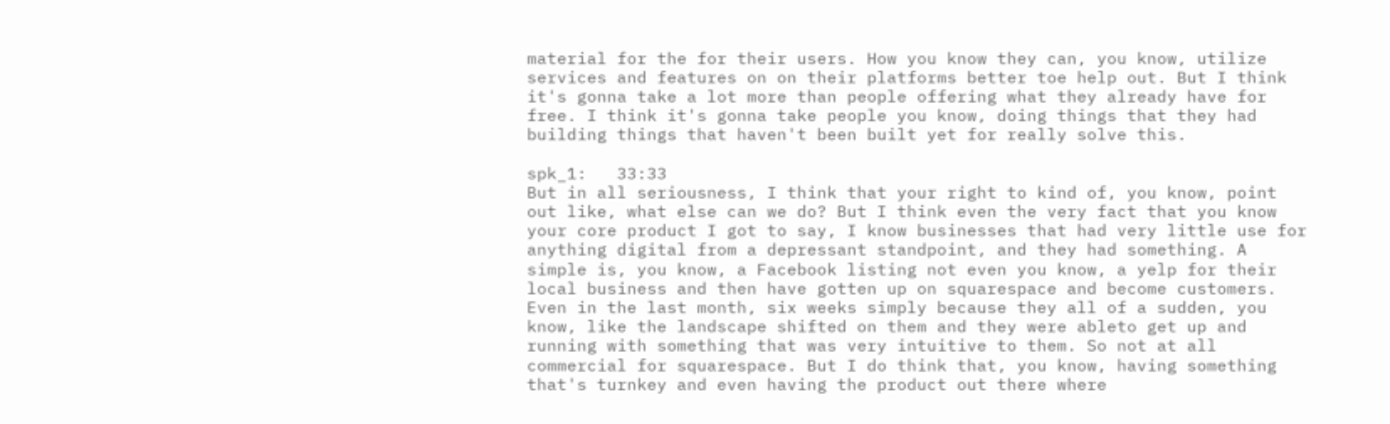material for the for their users. How you know they can, you know, utilize services and features on on their platforms better toe help out. But I think it's gonna take a lot more than people offering what they already have for free. I think it's gonna take people you know, doing things that they had building things that haven't been built yet for really solve this.

spk_1:   33:33
But in all seriousness, I think that your right to kind of, you know, point out like, what else can we do? But I think even the very fact that you know your core product I got to say, I know businesses that had very little use for anything digital from a depressant standpoint, and they had something. A simple is, you know, a Facebook listing not even you know, a yelp for their local business and then have gotten up on squarespace and become customers. Even in the last month, six weeks simply because they all of a sudden, you know, like the landscape shifted on them and they were ableto get up and running with something that was very intuitive to them. So not at all commercial for squarespace. But I do think that, you know, having something that's turnkey and even having the product out there where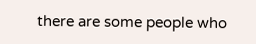there are some people who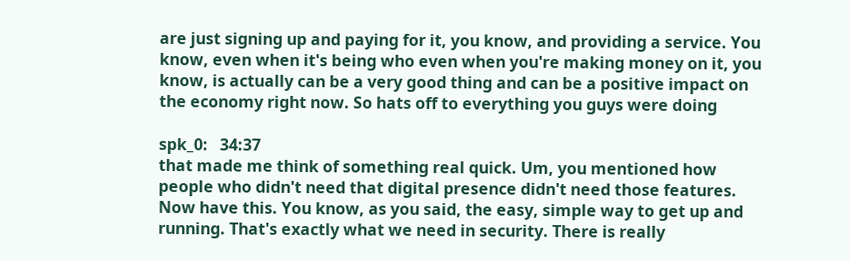are just signing up and paying for it, you know, and providing a service. You know, even when it's being who even when you're making money on it, you know, is actually can be a very good thing and can be a positive impact on the economy right now. So hats off to everything you guys were doing

spk_0:   34:37
that made me think of something real quick. Um, you mentioned how people who didn't need that digital presence didn't need those features. Now have this. You know, as you said, the easy, simple way to get up and running. That's exactly what we need in security. There is really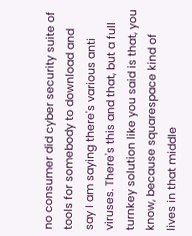no consumer did cyber security suite of tools for somebody to download and say I am saying there's various anti viruses. There's this and that, but a full turnkey solution like you said is that, you know, because squarespace kind of lives in that middle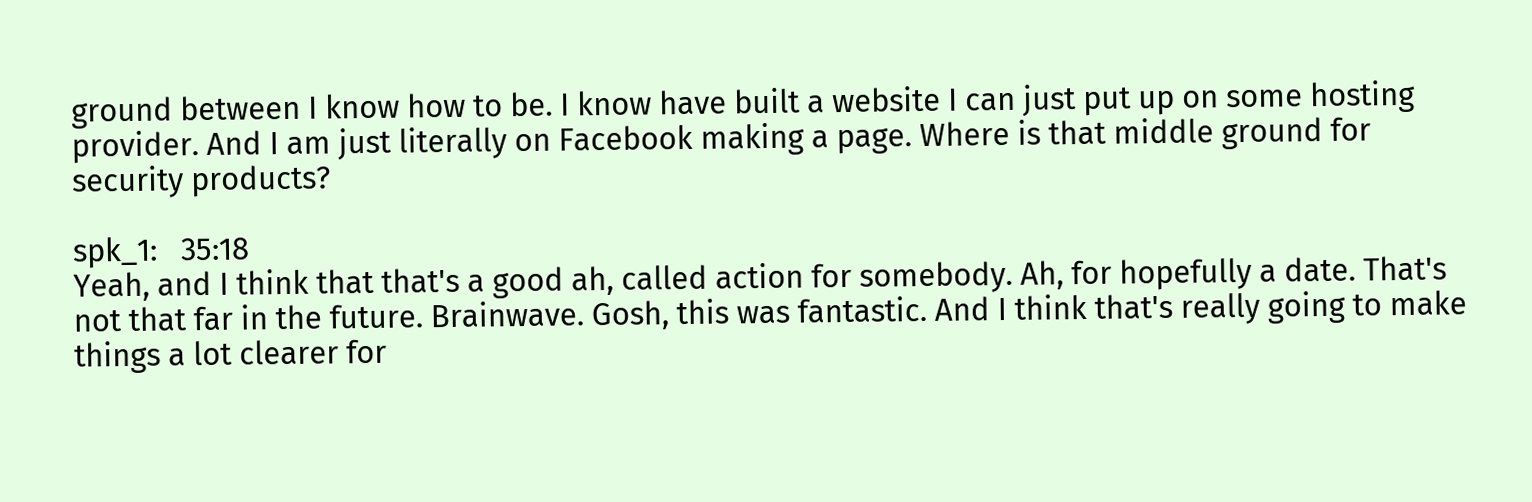ground between I know how to be. I know have built a website I can just put up on some hosting provider. And I am just literally on Facebook making a page. Where is that middle ground for security products?

spk_1:   35:18
Yeah, and I think that that's a good ah, called action for somebody. Ah, for hopefully a date. That's not that far in the future. Brainwave. Gosh, this was fantastic. And I think that's really going to make things a lot clearer for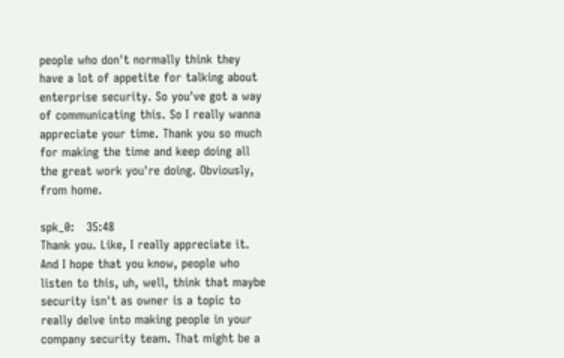people who don't normally think they have a lot of appetite for talking about enterprise security. So you've got a way of communicating this. So I really wanna appreciate your time. Thank you so much for making the time and keep doing all the great work you're doing. Obviously, from home.

spk_0:   35:48
Thank you. Like, I really appreciate it. And I hope that you know, people who listen to this, uh, well, think that maybe security isn't as owner is a topic to really delve into making people in your company security team. That might be a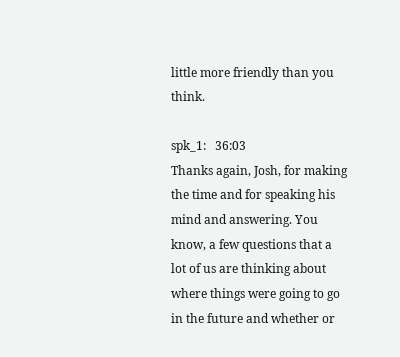little more friendly than you think.

spk_1:   36:03
Thanks again, Josh, for making the time and for speaking his mind and answering. You know, a few questions that a lot of us are thinking about where things were going to go in the future and whether or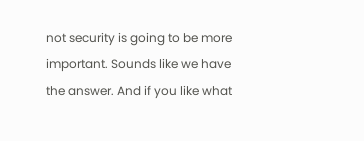not security is going to be more important. Sounds like we have the answer. And if you like what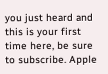you just heard and this is your first time here, be sure to subscribe. Apple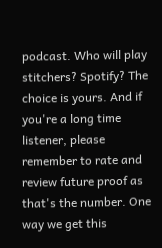podcast. Who will play stitchers? Spotify? The choice is yours. And if you're a long time listener, please remember to rate and review future proof as that's the number. One way we get this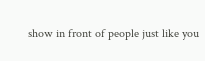show in front of people just like you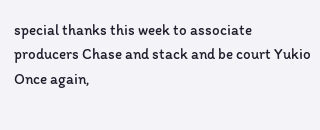special thanks this week to associate producers Chase and stack and be court Yukio Once again,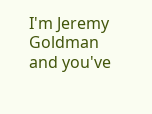I'm Jeremy Goldman and you've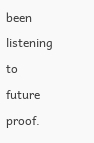been listening to future proof.